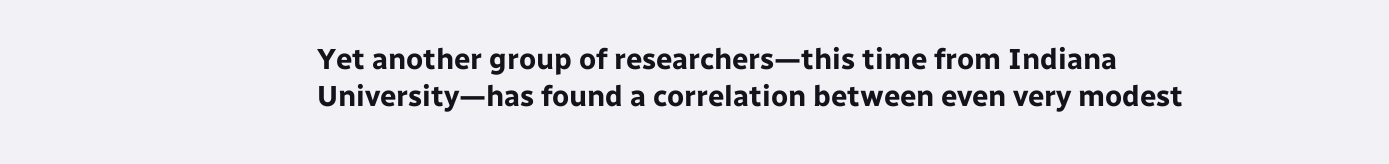Yet another group of researchers—this time from Indiana University—has found a correlation between even very modest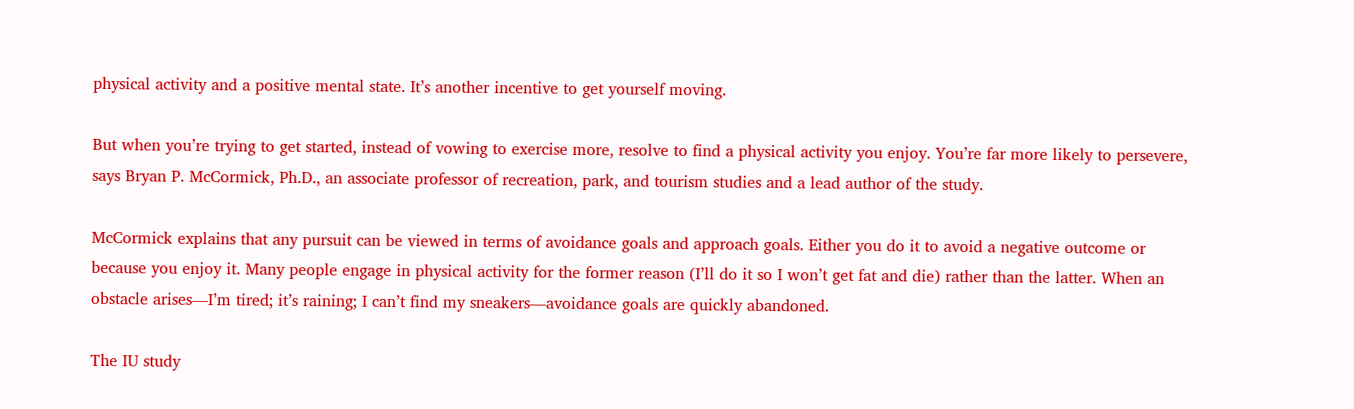physical activity and a positive mental state. It’s another incentive to get yourself moving.

But when you’re trying to get started, instead of vowing to exercise more, resolve to find a physical activity you enjoy. You’re far more likely to persevere, says Bryan P. McCormick, Ph.D., an associate professor of recreation, park, and tourism studies and a lead author of the study.

McCormick explains that any pursuit can be viewed in terms of avoidance goals and approach goals. Either you do it to avoid a negative outcome or because you enjoy it. Many people engage in physical activity for the former reason (I’ll do it so I won’t get fat and die) rather than the latter. When an obstacle arises—I’m tired; it’s raining; I can’t find my sneakers—avoidance goals are quickly abandoned.

The IU study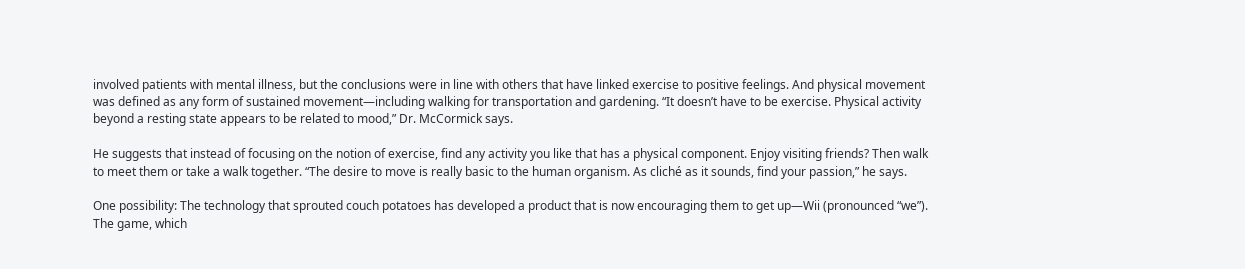involved patients with mental illness, but the conclusions were in line with others that have linked exercise to positive feelings. And physical movement was defined as any form of sustained movement—including walking for transportation and gardening. “It doesn’t have to be exercise. Physical activity beyond a resting state appears to be related to mood,” Dr. McCormick says.

He suggests that instead of focusing on the notion of exercise, find any activity you like that has a physical component. Enjoy visiting friends? Then walk to meet them or take a walk together. “The desire to move is really basic to the human organism. As cliché as it sounds, find your passion,” he says.

One possibility: The technology that sprouted couch potatoes has developed a product that is now encouraging them to get up—Wii (pronounced “we”). The game, which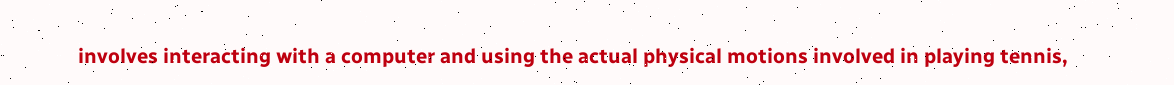involves interacting with a computer and using the actual physical motions involved in playing tennis,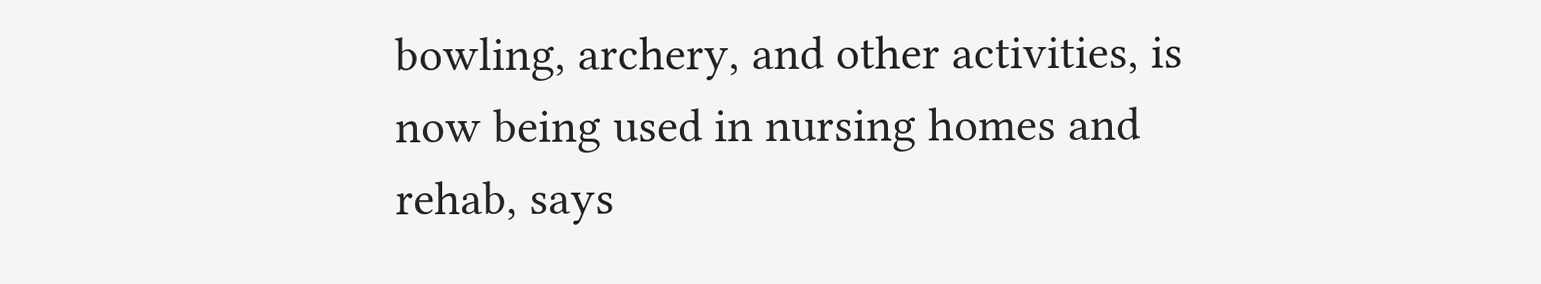bowling, archery, and other activities, is now being used in nursing homes and rehab, says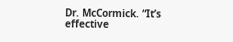Dr. McCormick. “It’s effective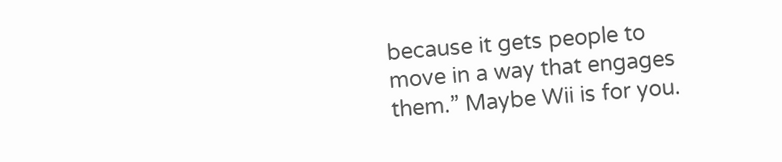because it gets people to move in a way that engages them.” Maybe Wii is for you.